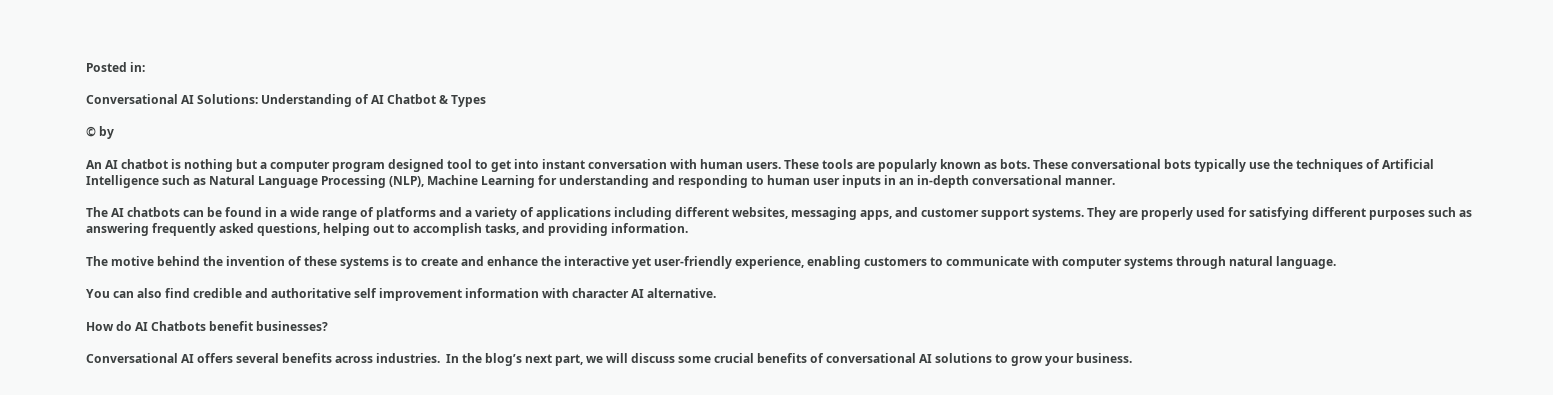Posted in:

Conversational AI Solutions: Understanding of AI Chatbot & Types

© by

An AI chatbot is nothing but a computer program designed tool to get into instant conversation with human users. These tools are popularly known as bots. These conversational bots typically use the techniques of Artificial Intelligence such as Natural Language Processing (NLP), Machine Learning for understanding and responding to human user inputs in an in-depth conversational manner.

The AI chatbots can be found in a wide range of platforms and a variety of applications including different websites, messaging apps, and customer support systems. They are properly used for satisfying different purposes such as answering frequently asked questions, helping out to accomplish tasks, and providing information.

The motive behind the invention of these systems is to create and enhance the interactive yet user-friendly experience, enabling customers to communicate with computer systems through natural language.

You can also find credible and authoritative self improvement information with character AI alternative.

How do AI Chatbots benefit businesses?

Conversational AI offers several benefits across industries.  In the blog’s next part, we will discuss some crucial benefits of conversational AI solutions to grow your business.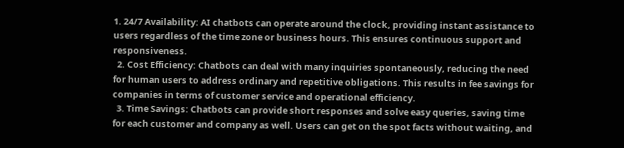1. 24/7 Availability: AI chatbots can operate around the clock, providing instant assistance to users regardless of the time zone or business hours. This ensures continuous support and responsiveness.
  2. Cost Efficiency: Chatbots can deal with many inquiries spontaneously, reducing the need for human users to address ordinary and repetitive obligations. This results in fee savings for companies in terms of customer service and operational efficiency.
  3. Time Savings: Chatbots can provide short responses and solve easy queries, saving time for each customer and company as well. Users can get on the spot facts without waiting, and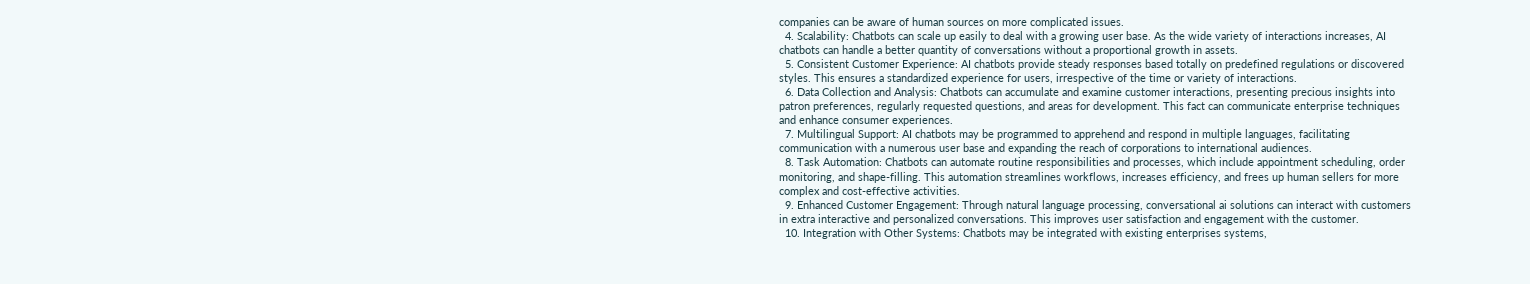companies can be aware of human sources on more complicated issues.
  4. Scalability: Chatbots can scale up easily to deal with a growing user base. As the wide variety of interactions increases, AI chatbots can handle a better quantity of conversations without a proportional growth in assets.
  5. Consistent Customer Experience: AI chatbots provide steady responses based totally on predefined regulations or discovered styles. This ensures a standardized experience for users, irrespective of the time or variety of interactions.
  6. Data Collection and Analysis: Chatbots can accumulate and examine customer interactions, presenting precious insights into patron preferences, regularly requested questions, and areas for development. This fact can communicate enterprise techniques and enhance consumer experiences.
  7. Multilingual Support: AI chatbots may be programmed to apprehend and respond in multiple languages, facilitating communication with a numerous user base and expanding the reach of corporations to international audiences.
  8. Task Automation: Chatbots can automate routine responsibilities and processes, which include appointment scheduling, order monitoring, and shape-filling. This automation streamlines workflows, increases efficiency, and frees up human sellers for more complex and cost-effective activities.
  9. Enhanced Customer Engagement: Through natural language processing, conversational ai solutions can interact with customers in extra interactive and personalized conversations. This improves user satisfaction and engagement with the customer.
  10. Integration with Other Systems: Chatbots may be integrated with existing enterprises systems,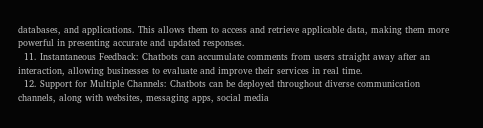databases, and applications. This allows them to access and retrieve applicable data, making them more powerful in presenting accurate and updated responses.
  11. Instantaneous Feedback: Chatbots can accumulate comments from users straight away after an interaction, allowing businesses to evaluate and improve their services in real time.
  12. Support for Multiple Channels: Chatbots can be deployed throughout diverse communication channels, along with websites, messaging apps, social media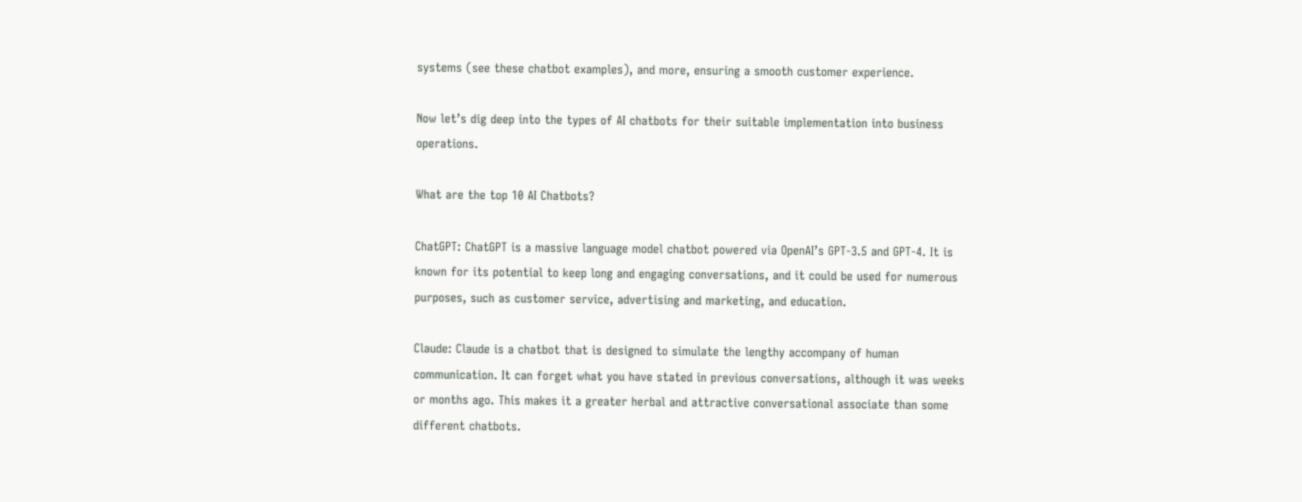systems (see these chatbot examples), and more, ensuring a smooth customer experience.

Now let’s dig deep into the types of AI chatbots for their suitable implementation into business operations.

What are the top 10 AI Chatbots?

ChatGPT: ChatGPT is a massive language model chatbot powered via OpenAI’s GPT-3.5 and GPT-4. It is known for its potential to keep long and engaging conversations, and it could be used for numerous purposes, such as customer service, advertising and marketing, and education.

Claude: Claude is a chatbot that is designed to simulate the lengthy accompany of human communication. It can forget what you have stated in previous conversations, although it was weeks or months ago. This makes it a greater herbal and attractive conversational associate than some different chatbots.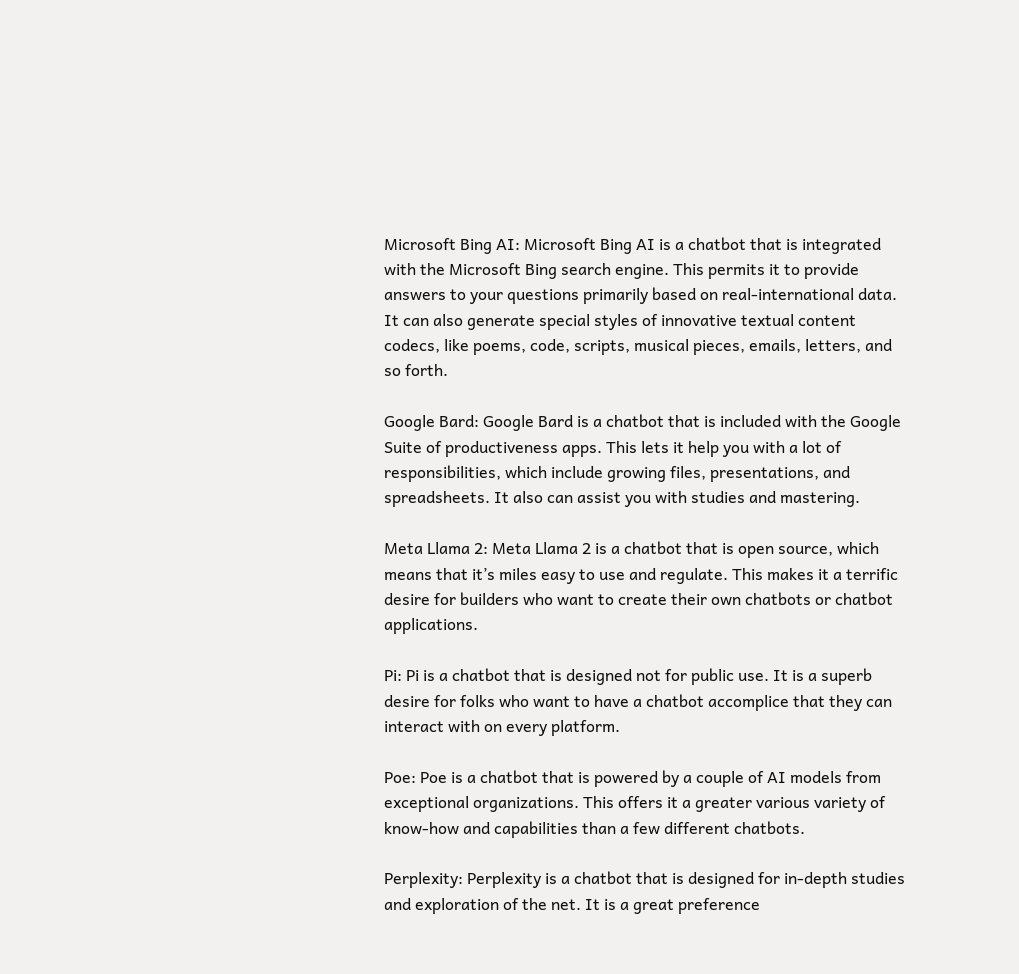Microsoft Bing AI: Microsoft Bing AI is a chatbot that is integrated with the Microsoft Bing search engine. This permits it to provide answers to your questions primarily based on real-international data. It can also generate special styles of innovative textual content codecs, like poems, code, scripts, musical pieces, emails, letters, and so forth.

Google Bard: Google Bard is a chatbot that is included with the Google Suite of productiveness apps. This lets it help you with a lot of responsibilities, which include growing files, presentations, and spreadsheets. It also can assist you with studies and mastering.

Meta Llama 2: Meta Llama 2 is a chatbot that is open source, which means that it’s miles easy to use and regulate. This makes it a terrific desire for builders who want to create their own chatbots or chatbot applications.

Pi: Pi is a chatbot that is designed not for public use. It is a superb desire for folks who want to have a chatbot accomplice that they can interact with on every platform.

Poe: Poe is a chatbot that is powered by a couple of AI models from exceptional organizations. This offers it a greater various variety of know-how and capabilities than a few different chatbots.

Perplexity: Perplexity is a chatbot that is designed for in-depth studies and exploration of the net. It is a great preference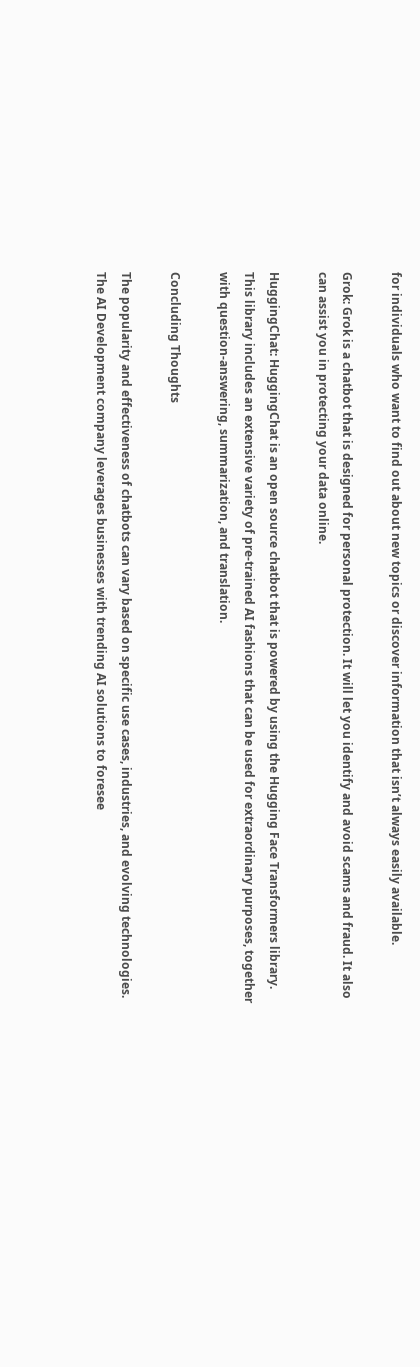for individuals who want to find out about new topics or discover information that isn’t always easily available.

Grok: Grok is a chatbot that is designed for personal protection. It will let you identify and avoid scams and fraud. It also can assist you in protecting your data online.

HuggingChat: HuggingChat is an open source chatbot that is powered by using the Hugging Face Transformers library. This library includes an extensive variety of pre-trained AI fashions that can be used for extraordinary purposes, together with question-answering, summarization, and translation.

Concluding Thoughts

The popularity and effectiveness of chatbots can vary based on specific use cases, industries, and evolving technologies. The AI Development company leverages businesses with trending AI solutions to foresee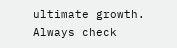ultimate growth. Always check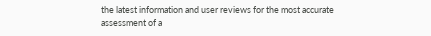the latest information and user reviews for the most accurate assessment of a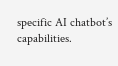specific AI chatbot’s capabilities.